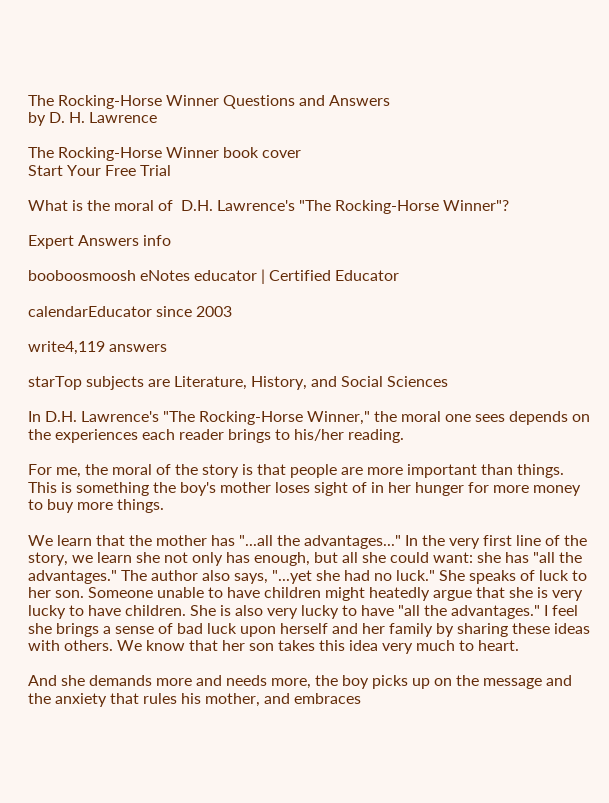The Rocking-Horse Winner Questions and Answers
by D. H. Lawrence

The Rocking-Horse Winner book cover
Start Your Free Trial

What is the moral of  D.H. Lawrence's "The Rocking-Horse Winner"?

Expert Answers info

booboosmoosh eNotes educator | Certified Educator

calendarEducator since 2003

write4,119 answers

starTop subjects are Literature, History, and Social Sciences

In D.H. Lawrence's "The Rocking-Horse Winner," the moral one sees depends on the experiences each reader brings to his/her reading.

For me, the moral of the story is that people are more important than things. This is something the boy's mother loses sight of in her hunger for more money to buy more things.

We learn that the mother has "...all the advantages..." In the very first line of the story, we learn she not only has enough, but all she could want: she has "all the advantages." The author also says, "...yet she had no luck." She speaks of luck to her son. Someone unable to have children might heatedly argue that she is very lucky to have children. She is also very lucky to have "all the advantages." I feel she brings a sense of bad luck upon herself and her family by sharing these ideas with others. We know that her son takes this idea very much to heart.

And she demands more and needs more, the boy picks up on the message and the anxiety that rules his mother, and embraces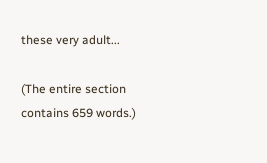these very adult...

(The entire section contains 659 words.)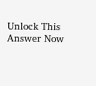Unlock This Answer Now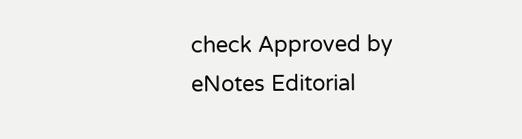check Approved by eNotes Editorial